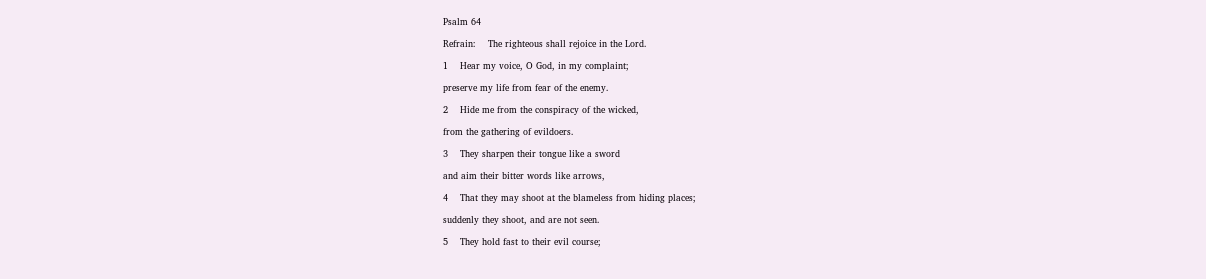Psalm 64

Refrain:    The righteous shall rejoice in the Lord.

1    Hear my voice, O God, in my complaint;

preserve my life from fear of the enemy.

2    Hide me from the conspiracy of the wicked,

from the gathering of evildoers.

3    They sharpen their tongue like a sword

and aim their bitter words like arrows,

4    That they may shoot at the blameless from hiding places;

suddenly they shoot, and are not seen.

5    They hold fast to their evil course;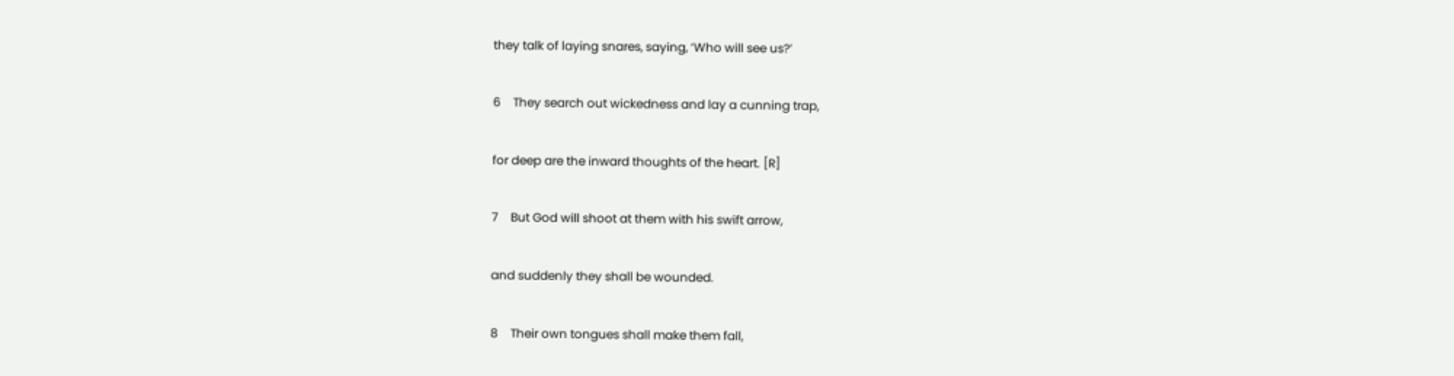they talk of laying snares, saying, ‘Who will see us?’

6    They search out wickedness and lay a cunning trap,

for deep are the inward thoughts of the heart. [R]

7    But God will shoot at them with his swift arrow,

and suddenly they shall be wounded.

8    Their own tongues shall make them fall,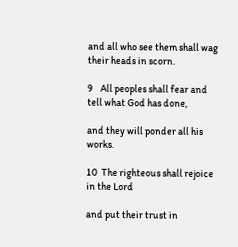and all who see them shall wag their heads in scorn.

9    All peoples shall fear and tell what God has done,

and they will ponder all his works.

10  The righteous shall rejoice in the Lord

and put their trust in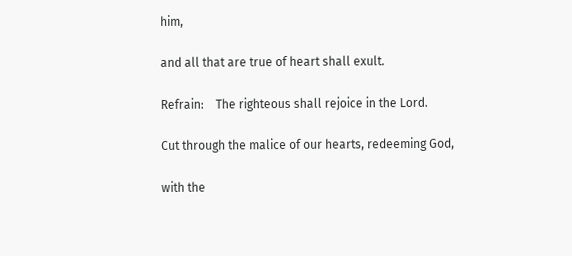him,

and all that are true of heart shall exult.

Refrain:    The righteous shall rejoice in the Lord.

Cut through the malice of our hearts, redeeming God,

with the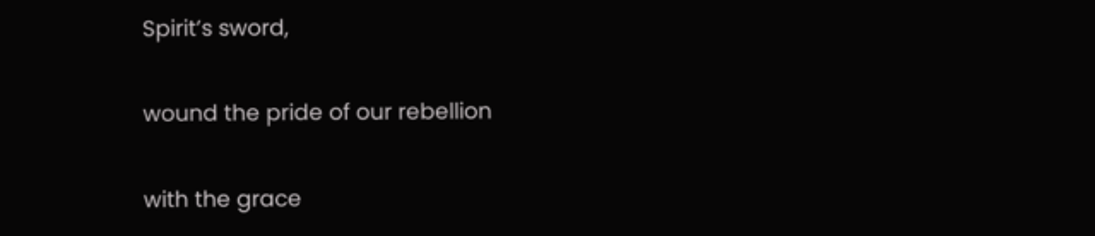Spirit’s sword,

wound the pride of our rebellion

with the grace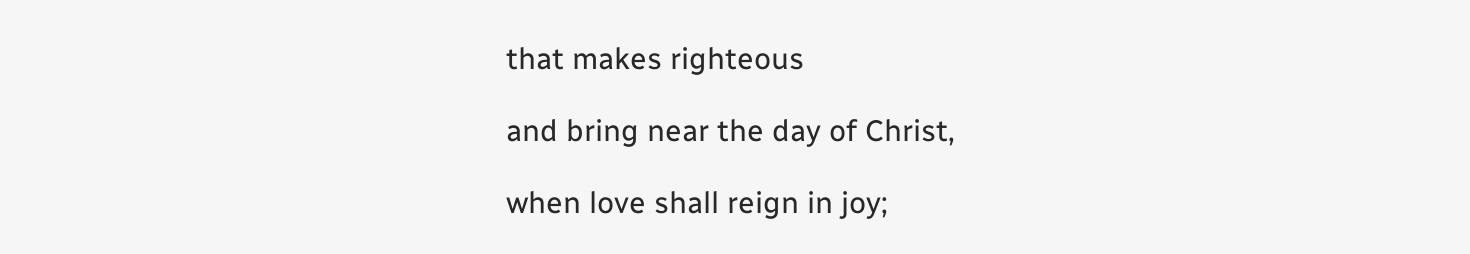that makes righteous

and bring near the day of Christ,

when love shall reign in joy;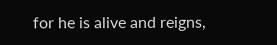for he is alive and reigns,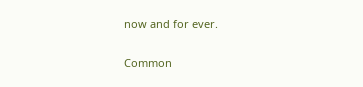now and for ever.


Common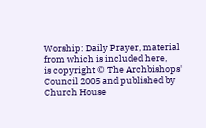Worship: Daily Prayer, material from which is included here,
is copyright © The Archbishops' Council 2005 and published by Church House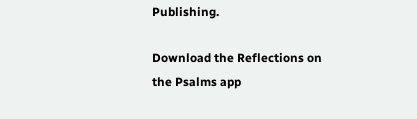Publishing.

Download the Reflections on the Psalms app